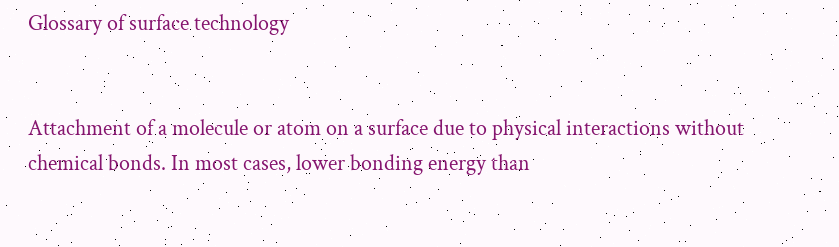Glossary of surface technology


Attachment of a molecule or atom on a surface due to physical interactions without chemical bonds. In most cases, lower bonding energy than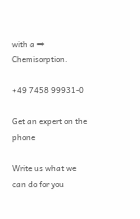with a ⇒ Chemisorption.

+49 7458 99931-0

Get an expert on the phone

Write us what we can do for you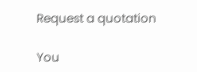Request a quotation

You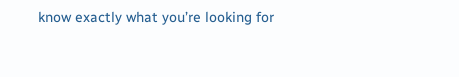know exactly what you’re looking for